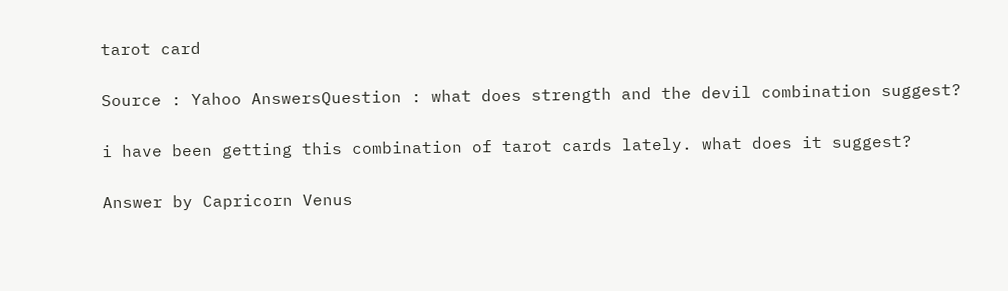tarot card

Source : Yahoo AnswersQuestion : what does strength and the devil combination suggest?

i have been getting this combination of tarot cards lately. what does it suggest?

Answer by Capricorn Venus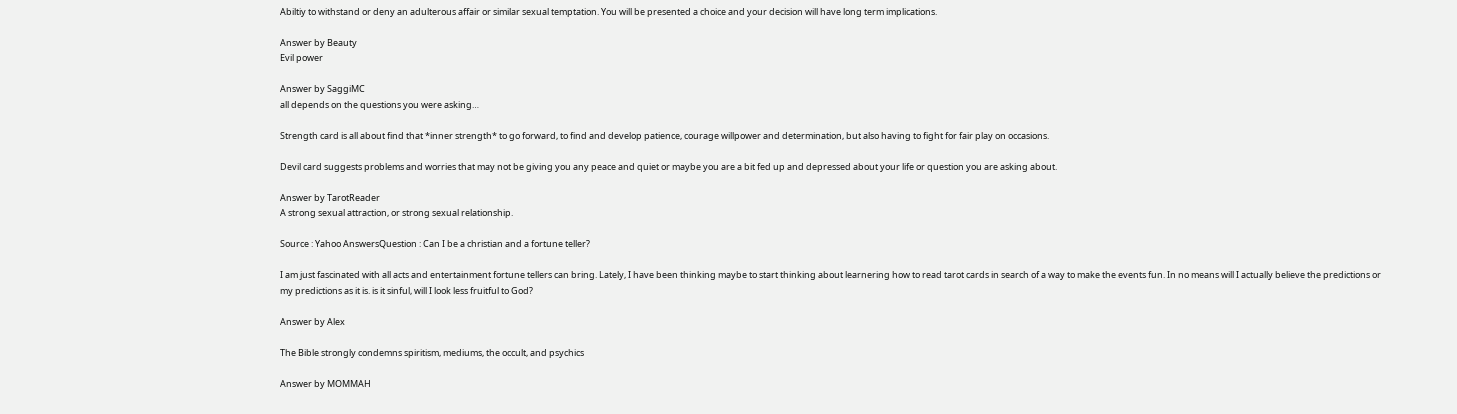Abiltiy to withstand or deny an adulterous affair or similar sexual temptation. You will be presented a choice and your decision will have long term implications.

Answer by Beauty
Evil power

Answer by SaggiMC
all depends on the questions you were asking…

Strength card is all about find that *inner strength* to go forward, to find and develop patience, courage willpower and determination, but also having to fight for fair play on occasions.

Devil card suggests problems and worries that may not be giving you any peace and quiet or maybe you are a bit fed up and depressed about your life or question you are asking about.

Answer by TarotReader
A strong sexual attraction, or strong sexual relationship.

Source : Yahoo AnswersQuestion : Can I be a christian and a fortune teller?

I am just fascinated with all acts and entertainment fortune tellers can bring. Lately, I have been thinking maybe to start thinking about learnering how to read tarot cards in search of a way to make the events fun. In no means will I actually believe the predictions or my predictions as it is. is it sinful, will I look less fruitful to God?

Answer by Alex

The Bible strongly condemns spiritism, mediums, the occult, and psychics

Answer by MOMMAH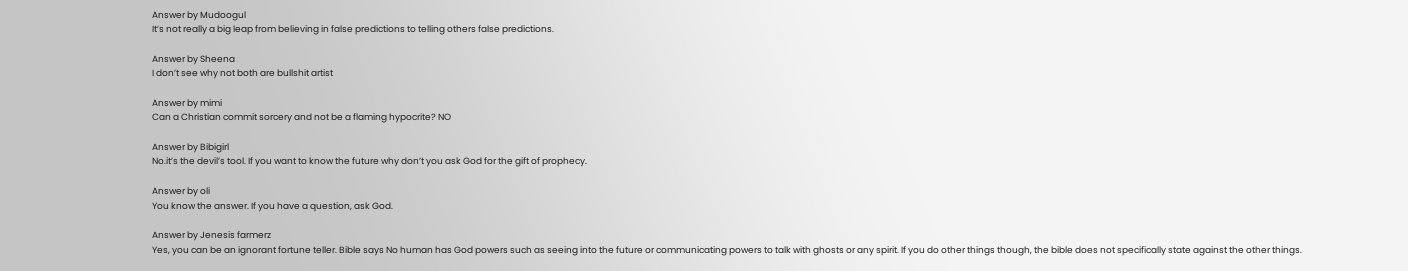Answer by Mudoogul
It’s not really a big leap from believing in false predictions to telling others false predictions.

Answer by Sheena
I don’t see why not both are bullshit artist

Answer by mimi
Can a Christian commit sorcery and not be a flaming hypocrite? NO

Answer by Bibigirl
No.it’s the devil’s tool. If you want to know the future why don’t you ask God for the gift of prophecy.

Answer by oli
You know the answer. If you have a question, ask God.

Answer by Jenesis farmerz
Yes, you can be an ignorant fortune teller. Bible says No human has God powers such as seeing into the future or communicating powers to talk with ghosts or any spirit. If you do other things though, the bible does not specifically state against the other things.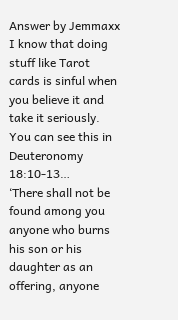Answer by Jemmaxx
I know that doing stuff like Tarot cards is sinful when you believe it and take it seriously. You can see this in Deuteronomy 18:10-13…
‘There shall not be found among you anyone who burns his son or his daughter as an offering, anyone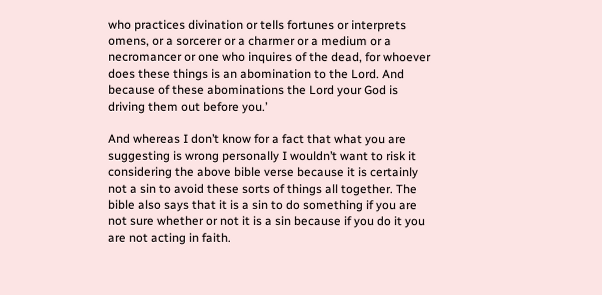who practices divination or tells fortunes or interprets omens, or a sorcerer or a charmer or a medium or a necromancer or one who inquires of the dead, for whoever does these things is an abomination to the Lord. And because of these abominations the Lord your God is driving them out before you.’

And whereas I don’t know for a fact that what you are suggesting is wrong personally I wouldn’t want to risk it considering the above bible verse because it is certainly not a sin to avoid these sorts of things all together. The bible also says that it is a sin to do something if you are not sure whether or not it is a sin because if you do it you are not acting in faith.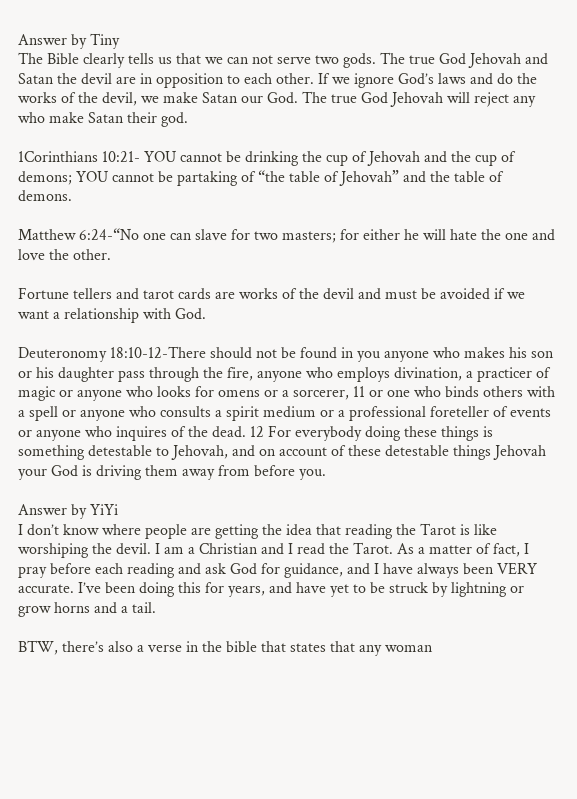Answer by Tiny
The Bible clearly tells us that we can not serve two gods. The true God Jehovah and Satan the devil are in opposition to each other. If we ignore God’s laws and do the works of the devil, we make Satan our God. The true God Jehovah will reject any who make Satan their god.

1Corinthians 10:21- YOU cannot be drinking the cup of Jehovah and the cup of demons; YOU cannot be partaking of “the table of Jehovah” and the table of demons.

Matthew 6:24-“No one can slave for two masters; for either he will hate the one and love the other.

Fortune tellers and tarot cards are works of the devil and must be avoided if we want a relationship with God.

Deuteronomy 18:10-12-There should not be found in you anyone who makes his son or his daughter pass through the fire, anyone who employs divination, a practicer of magic or anyone who looks for omens or a sorcerer, 11 or one who binds others with a spell or anyone who consults a spirit medium or a professional foreteller of events or anyone who inquires of the dead. 12 For everybody doing these things is something detestable to Jehovah, and on account of these detestable things Jehovah your God is driving them away from before you.

Answer by YiYi
I don’t know where people are getting the idea that reading the Tarot is like worshiping the devil. I am a Christian and I read the Tarot. As a matter of fact, I pray before each reading and ask God for guidance, and I have always been VERY accurate. I’ve been doing this for years, and have yet to be struck by lightning or grow horns and a tail.

BTW, there’s also a verse in the bible that states that any woman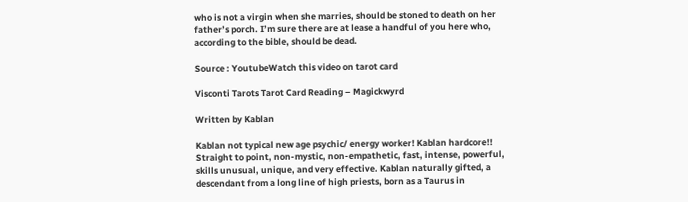who is not a virgin when she marries, should be stoned to death on her father’s porch. I’m sure there are at lease a handful of you here who, according to the bible, should be dead.

Source : YoutubeWatch this video on tarot card

Visconti Tarots Tarot Card Reading – Magickwyrd

Written by Kablan

Kablan not typical new age psychic/ energy worker! Kablan hardcore!! Straight to point, non-mystic, non-empathetic, fast, intense, powerful, skills unusual, unique, and very effective. Kablan naturally gifted, a descendant from a long line of high priests, born as a Taurus in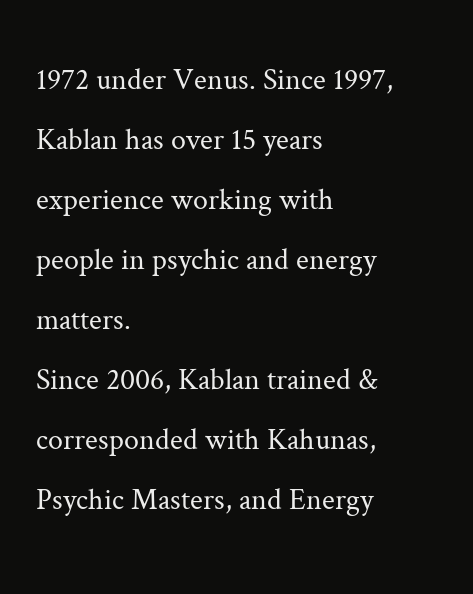1972 under Venus. Since 1997, Kablan has over 15 years experience working with people in psychic and energy matters.
Since 2006, Kablan trained & corresponded with Kahunas, Psychic Masters, and Energy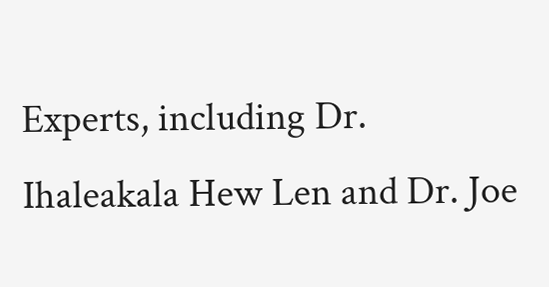Experts, including Dr. Ihaleakala Hew Len and Dr. Joe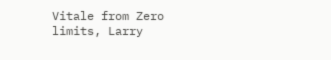Vitale from Zero limits, Larry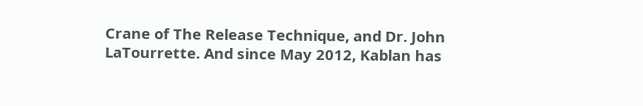Crane of The Release Technique, and Dr. John LaTourrette. And since May 2012, Kablan has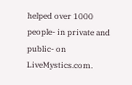helped over 1000 people- in private and public- on LiveMystics.com.